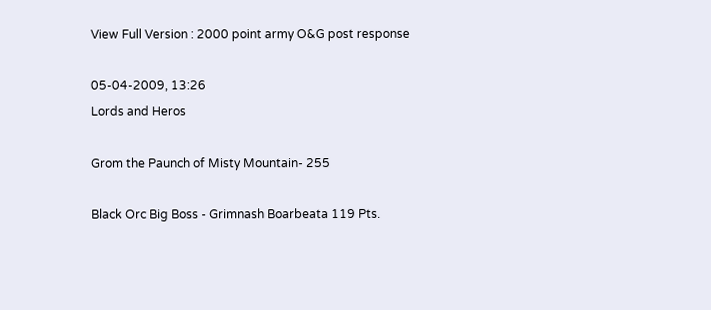View Full Version : 2000 point army O&G post response

05-04-2009, 13:26
Lords and Heros

Grom the Paunch of Misty Mountain- 255

Black Orc Big Boss - Grimnash Boarbeata 119 Pts.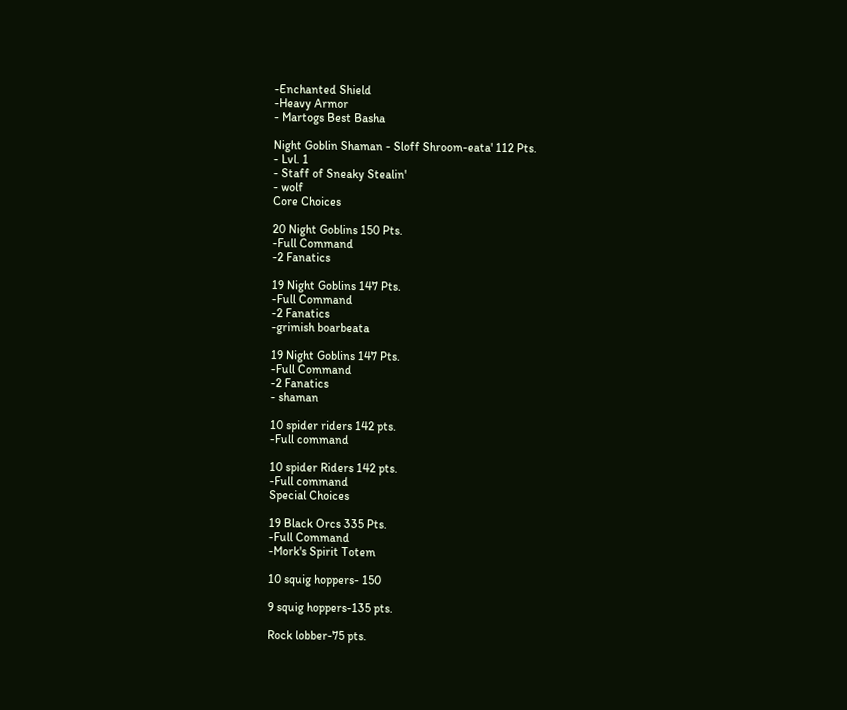-Enchanted Shield
-Heavy Armor
- Martogs Best Basha

Night Goblin Shaman - Sloff Shroom-eata' 112 Pts.
- Lvl. 1
- Staff of Sneaky Stealin'
- wolf
Core Choices

20 Night Goblins 150 Pts.
-Full Command
-2 Fanatics

19 Night Goblins 147 Pts.
-Full Command
-2 Fanatics
-grimish boarbeata

19 Night Goblins 147 Pts.
-Full Command
-2 Fanatics
- shaman

10 spider riders 142 pts.
-Full command

10 spider Riders 142 pts.
-Full command
Special Choices

19 Black Orcs 335 Pts.
-Full Command
-Mork's Spirit Totem

10 squig hoppers- 150

9 squig hoppers-135 pts.

Rock lobber-75 pts.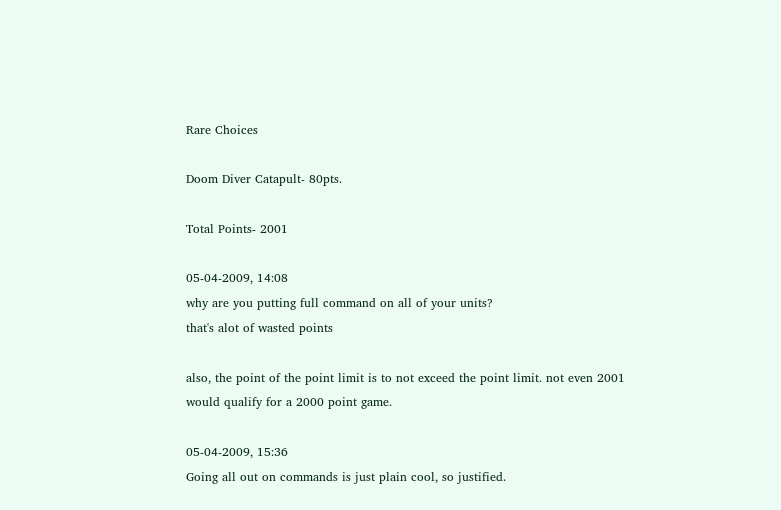Rare Choices

Doom Diver Catapult- 80pts.

Total Points- 2001

05-04-2009, 14:08
why are you putting full command on all of your units?
that's alot of wasted points

also, the point of the point limit is to not exceed the point limit. not even 2001 would qualify for a 2000 point game.

05-04-2009, 15:36
Going all out on commands is just plain cool, so justified.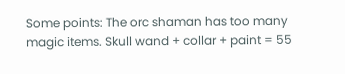Some points: The orc shaman has too many magic items. Skull wand + collar + paint = 55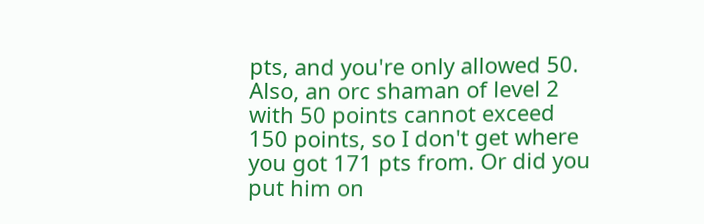pts, and you're only allowed 50.
Also, an orc shaman of level 2 with 50 points cannot exceed 150 points, so I don't get where you got 171 pts from. Or did you put him on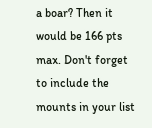a boar? Then it would be 166 pts max. Don't forget to include the mounts in your list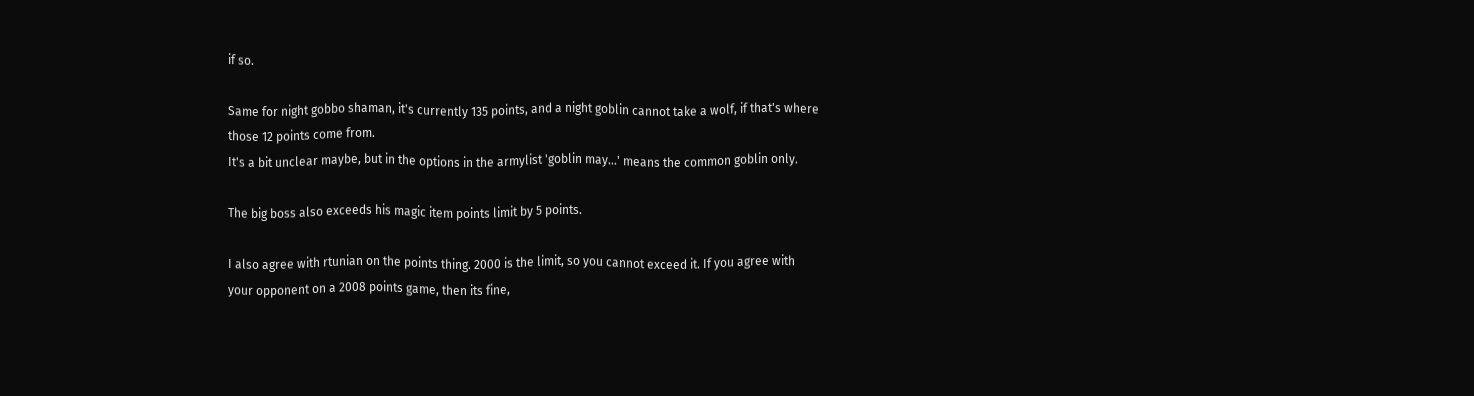if so.

Same for night gobbo shaman, it's currently 135 points, and a night goblin cannot take a wolf, if that's where those 12 points come from.
It's a bit unclear maybe, but in the options in the armylist 'goblin may...' means the common goblin only.

The big boss also exceeds his magic item points limit by 5 points.

I also agree with rtunian on the points thing. 2000 is the limit, so you cannot exceed it. If you agree with your opponent on a 2008 points game, then its fine,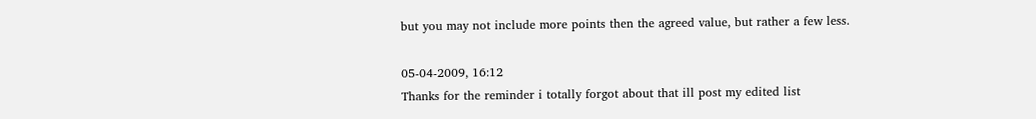but you may not include more points then the agreed value, but rather a few less.

05-04-2009, 16:12
Thanks for the reminder i totally forgot about that ill post my edited list